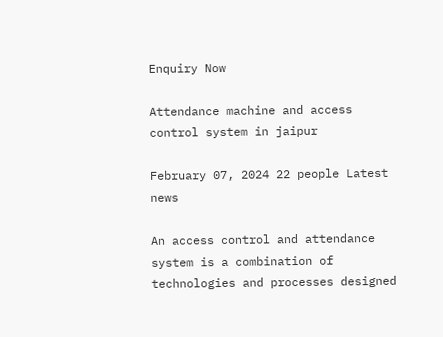Enquiry Now

Attendance machine and access control system in jaipur

February 07, 2024 22 people Latest news

An access control and attendance system is a combination of technologies and processes designed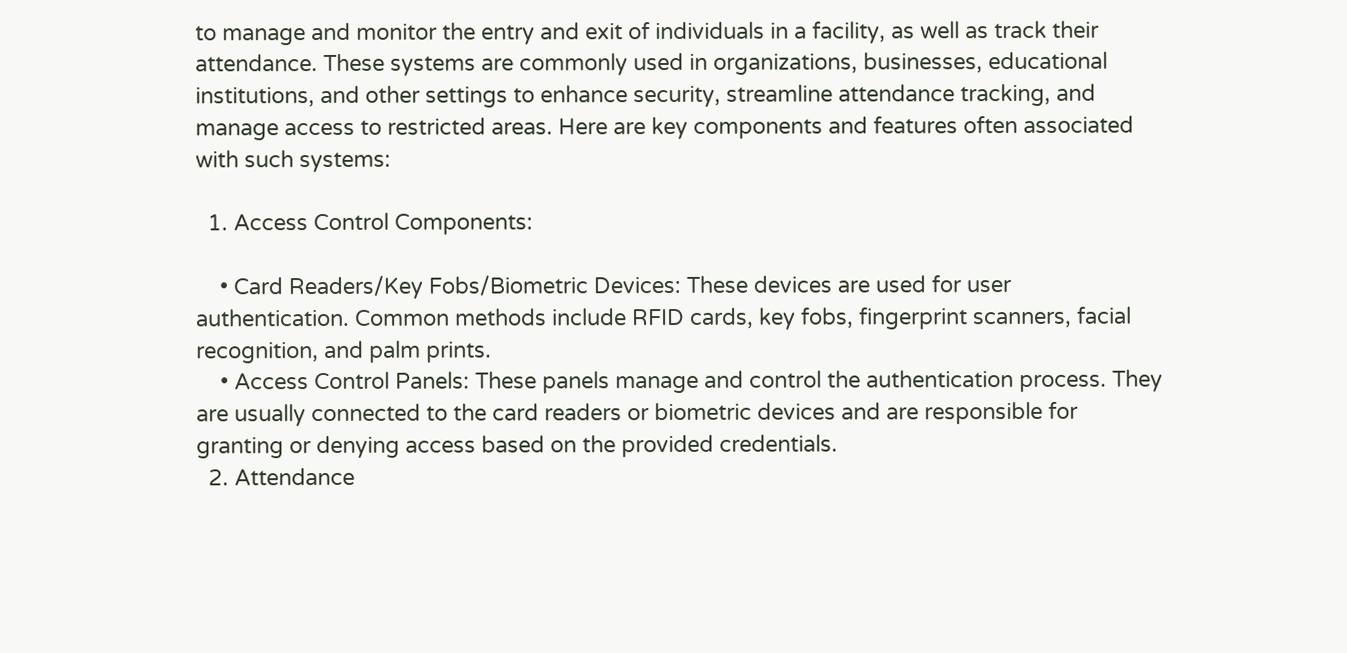to manage and monitor the entry and exit of individuals in a facility, as well as track their attendance. These systems are commonly used in organizations, businesses, educational institutions, and other settings to enhance security, streamline attendance tracking, and manage access to restricted areas. Here are key components and features often associated with such systems:

  1. Access Control Components:

    • Card Readers/Key Fobs/Biometric Devices: These devices are used for user authentication. Common methods include RFID cards, key fobs, fingerprint scanners, facial recognition, and palm prints.
    • Access Control Panels: These panels manage and control the authentication process. They are usually connected to the card readers or biometric devices and are responsible for granting or denying access based on the provided credentials.
  2. Attendance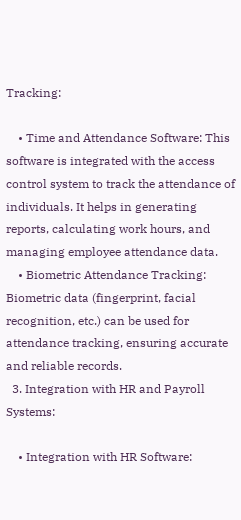Tracking:

    • Time and Attendance Software: This software is integrated with the access control system to track the attendance of individuals. It helps in generating reports, calculating work hours, and managing employee attendance data.
    • Biometric Attendance Tracking: Biometric data (fingerprint, facial recognition, etc.) can be used for attendance tracking, ensuring accurate and reliable records.
  3. Integration with HR and Payroll Systems:

    • Integration with HR Software: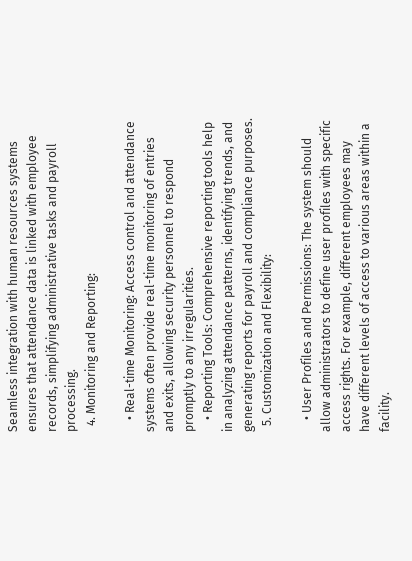Seamless integration with human resources systems ensures that attendance data is linked with employee records, simplifying administrative tasks and payroll processing.
  4. Monitoring and Reporting:

    • Real-time Monitoring: Access control and attendance systems often provide real-time monitoring of entries and exits, allowing security personnel to respond promptly to any irregularities.
    • Reporting Tools: Comprehensive reporting tools help in analyzing attendance patterns, identifying trends, and generating reports for payroll and compliance purposes.
  5. Customization and Flexibility:

    • User Profiles and Permissions: The system should allow administrators to define user profiles with specific access rights. For example, different employees may have different levels of access to various areas within a facility.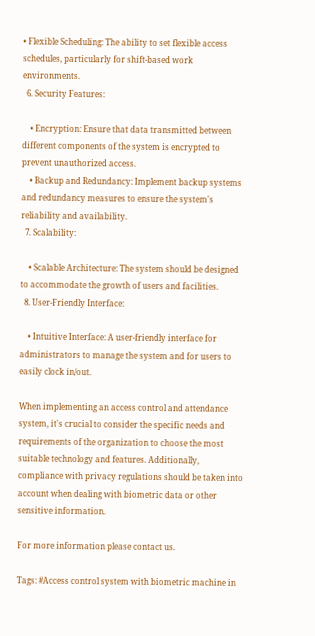• Flexible Scheduling: The ability to set flexible access schedules, particularly for shift-based work environments.
  6. Security Features:

    • Encryption: Ensure that data transmitted between different components of the system is encrypted to prevent unauthorized access.
    • Backup and Redundancy: Implement backup systems and redundancy measures to ensure the system's reliability and availability.
  7. Scalability:

    • Scalable Architecture: The system should be designed to accommodate the growth of users and facilities.
  8. User-Friendly Interface:

    • Intuitive Interface: A user-friendly interface for administrators to manage the system and for users to easily clock in/out.

When implementing an access control and attendance system, it's crucial to consider the specific needs and requirements of the organization to choose the most suitable technology and features. Additionally, compliance with privacy regulations should be taken into account when dealing with biometric data or other sensitive information.

For more information please contact us.

Tags: #Access control system with biometric machine in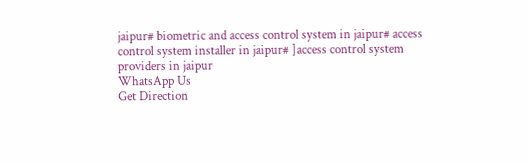jaipur# biometric and access control system in jaipur# access control system installer in jaipur# ]access control system providers in jaipur
WhatsApp Us
Get Direction